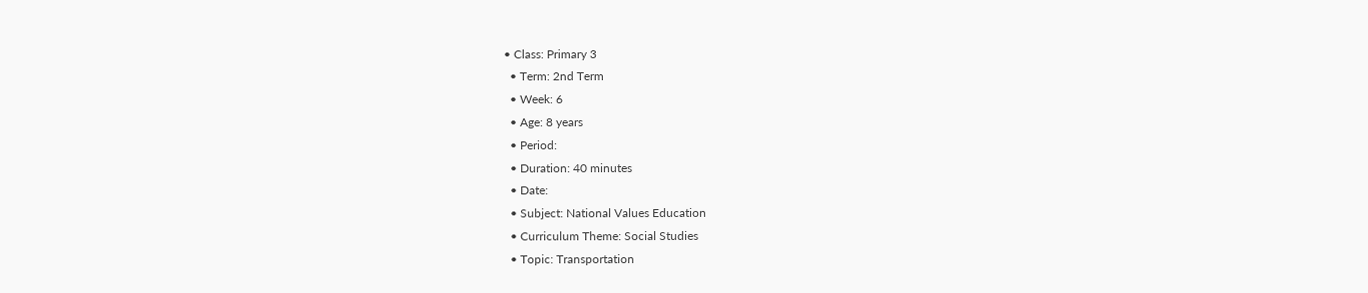• Class: Primary 3
  • Term: 2nd Term
  • Week: 6
  • Age: 8 years
  • Period:
  • Duration: 40 minutes
  • Date:
  • Subject: National Values Education
  • Curriculum Theme: Social Studies
  • Topic: Transportation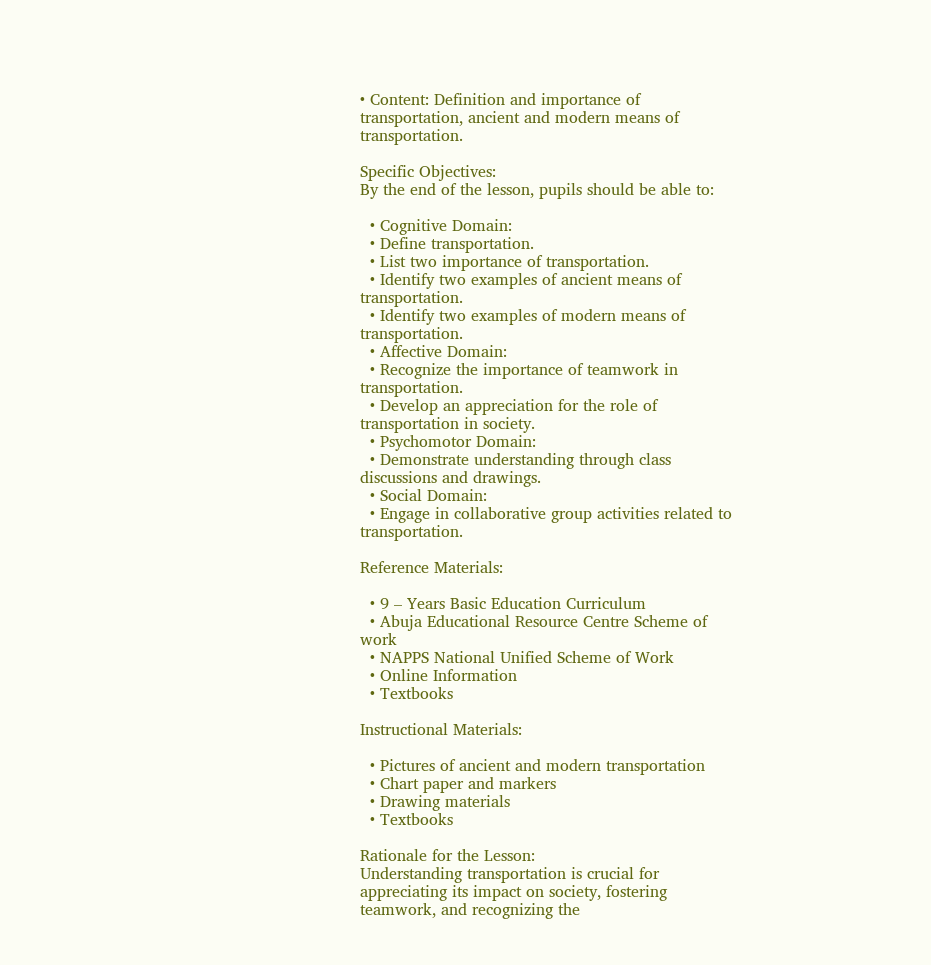• Content: Definition and importance of transportation, ancient and modern means of transportation.

Specific Objectives:
By the end of the lesson, pupils should be able to:

  • Cognitive Domain:
  • Define transportation.
  • List two importance of transportation.
  • Identify two examples of ancient means of transportation.
  • Identify two examples of modern means of transportation.
  • Affective Domain:
  • Recognize the importance of teamwork in transportation.
  • Develop an appreciation for the role of transportation in society.
  • Psychomotor Domain:
  • Demonstrate understanding through class discussions and drawings.
  • Social Domain:
  • Engage in collaborative group activities related to transportation.

Reference Materials:

  • 9 – Years Basic Education Curriculum
  • Abuja Educational Resource Centre Scheme of work
  • NAPPS National Unified Scheme of Work
  • Online Information
  • Textbooks

Instructional Materials:

  • Pictures of ancient and modern transportation
  • Chart paper and markers
  • Drawing materials
  • Textbooks

Rationale for the Lesson:
Understanding transportation is crucial for appreciating its impact on society, fostering teamwork, and recognizing the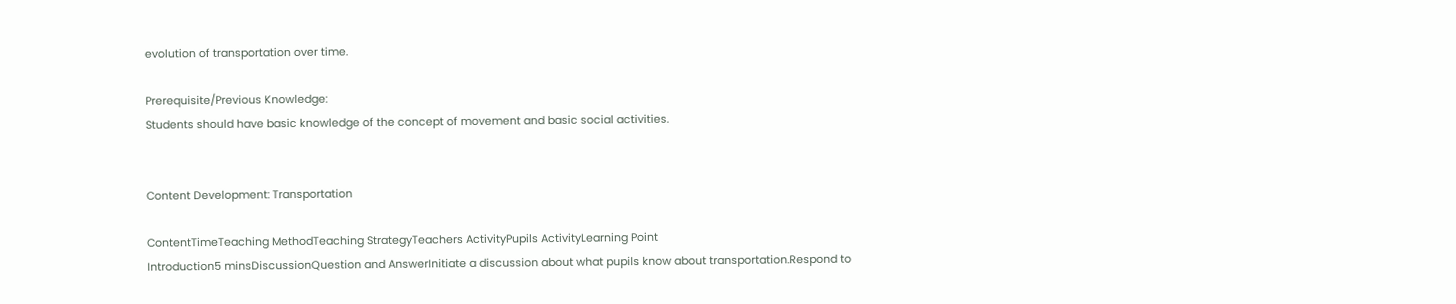evolution of transportation over time.

Prerequisite/Previous Knowledge:
Students should have basic knowledge of the concept of movement and basic social activities.


Content Development: Transportation

ContentTimeTeaching MethodTeaching StrategyTeachers ActivityPupils ActivityLearning Point
Introduction5 minsDiscussionQuestion and AnswerInitiate a discussion about what pupils know about transportation.Respond to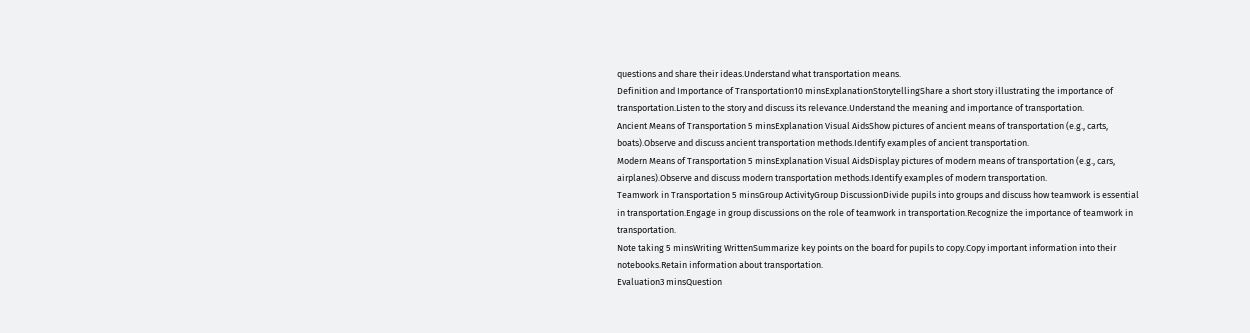questions and share their ideas.Understand what transportation means.
Definition and Importance of Transportation10 minsExplanationStorytellingShare a short story illustrating the importance of transportation.Listen to the story and discuss its relevance.Understand the meaning and importance of transportation.
Ancient Means of Transportation 5 minsExplanation Visual AidsShow pictures of ancient means of transportation (e.g., carts, boats).Observe and discuss ancient transportation methods.Identify examples of ancient transportation.
Modern Means of Transportation 5 minsExplanation Visual AidsDisplay pictures of modern means of transportation (e.g., cars, airplanes).Observe and discuss modern transportation methods.Identify examples of modern transportation.
Teamwork in Transportation 5 minsGroup ActivityGroup DiscussionDivide pupils into groups and discuss how teamwork is essential in transportation.Engage in group discussions on the role of teamwork in transportation.Recognize the importance of teamwork in transportation.
Note taking 5 minsWriting WrittenSummarize key points on the board for pupils to copy.Copy important information into their notebooks.Retain information about transportation.
Evaluation3 minsQuestion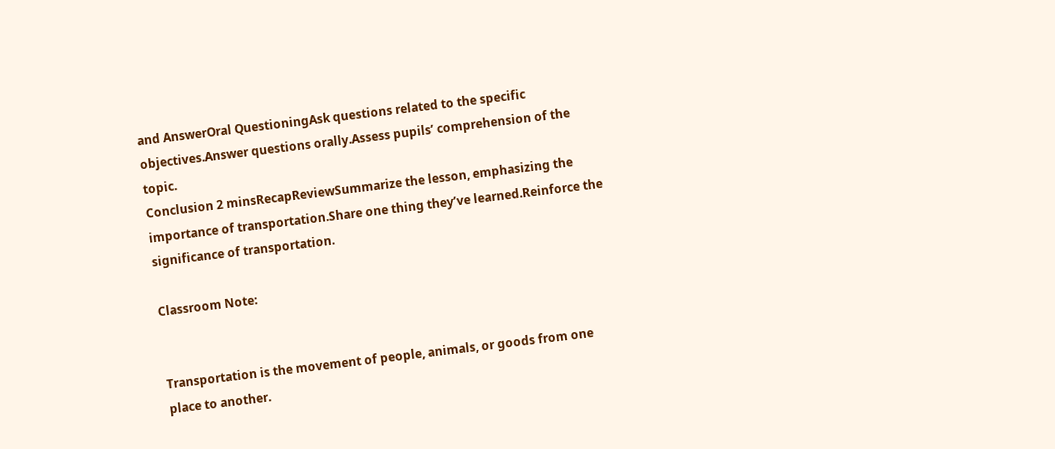and AnswerOral QuestioningAsk questions related to the specific objectives.Answer questions orally.Assess pupils’ comprehension of the topic.
Conclusion 2 minsRecapReviewSummarize the lesson, emphasizing the importance of transportation.Share one thing they’ve learned.Reinforce the significance of transportation.

Classroom Note:


Transportation is the movement of people, animals, or goods from one place to another.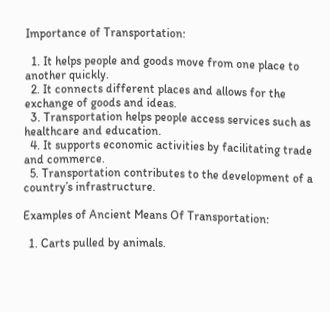Importance of Transportation:

  1. It helps people and goods move from one place to another quickly.
  2. It connects different places and allows for the exchange of goods and ideas.
  3. Transportation helps people access services such as healthcare and education.
  4. It supports economic activities by facilitating trade and commerce.
  5. Transportation contributes to the development of a country’s infrastructure.

Examples of Ancient Means Of Transportation:

  1. Carts pulled by animals.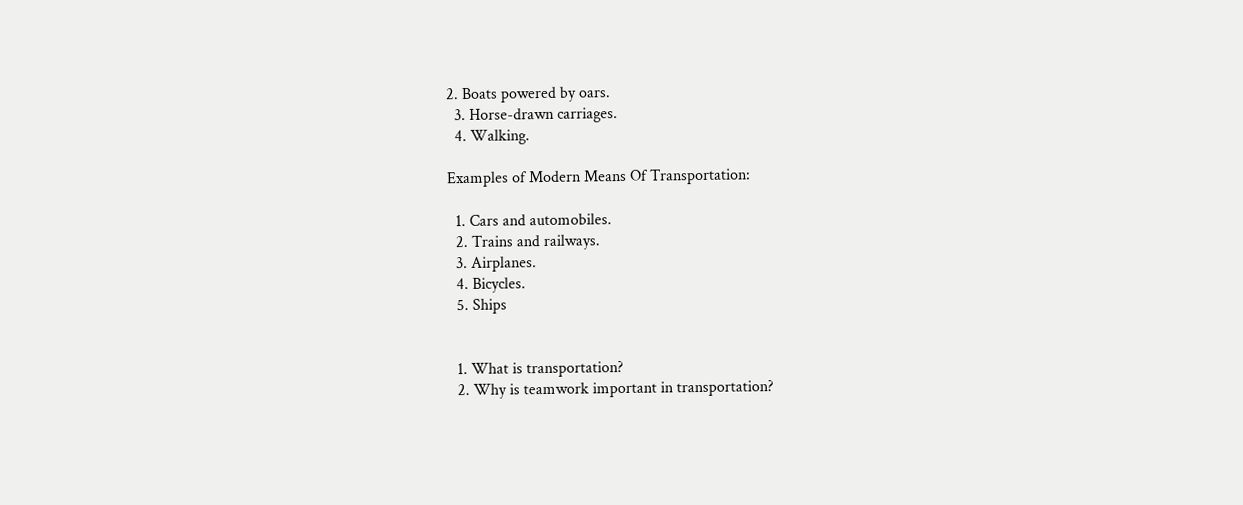2. Boats powered by oars.
  3. Horse-drawn carriages.
  4. Walking.

Examples of Modern Means Of Transportation:

  1. Cars and automobiles.
  2. Trains and railways.
  3. Airplanes.
  4. Bicycles.
  5. Ships


  1. What is transportation?
  2. Why is teamwork important in transportation?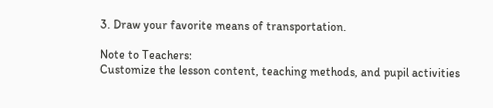3. Draw your favorite means of transportation.

Note to Teachers:
Customize the lesson content, teaching methods, and pupil activities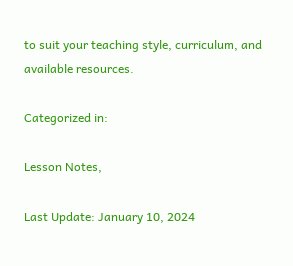to suit your teaching style, curriculum, and available resources.

Categorized in:

Lesson Notes,

Last Update: January 10, 2024